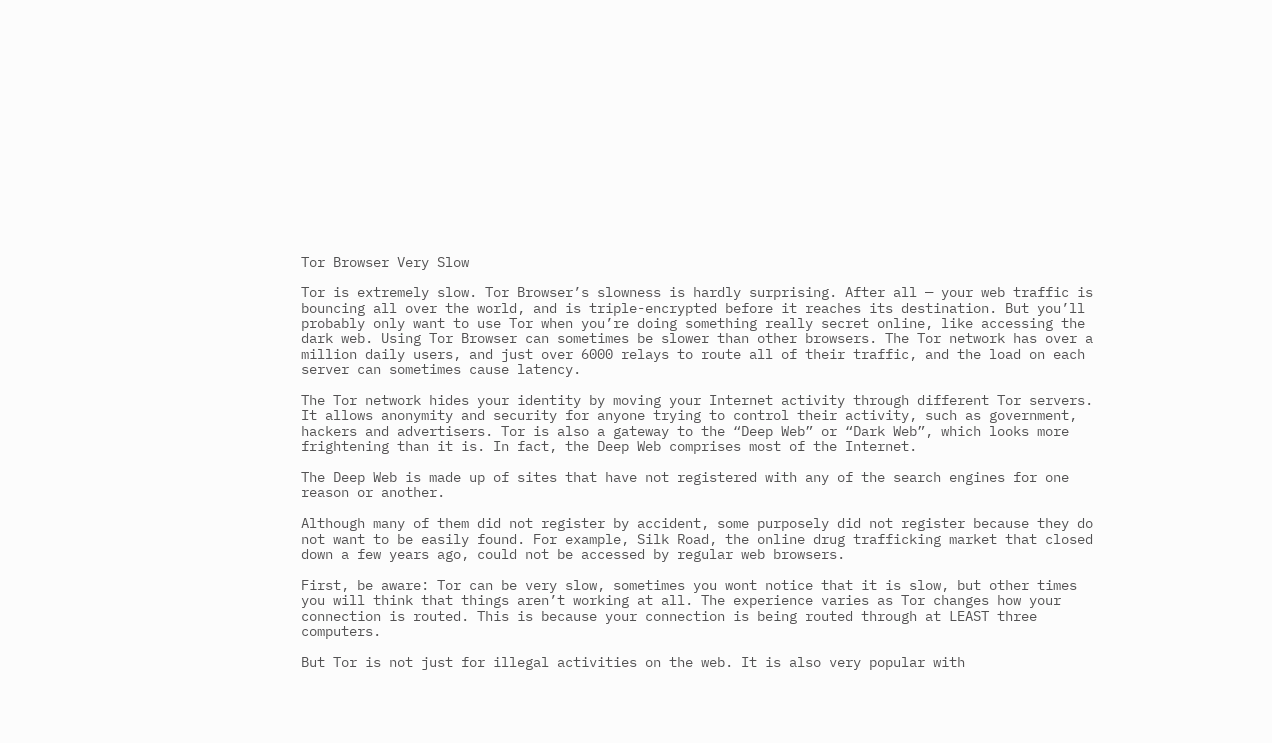Tor Browser Very Slow

Tor is extremely slow. Tor Browser’s slowness is hardly surprising. After all — your web traffic is bouncing all over the world, and is triple-encrypted before it reaches its destination. But you’ll probably only want to use Tor when you’re doing something really secret online, like accessing the dark web. Using Tor Browser can sometimes be slower than other browsers. The Tor network has over a million daily users, and just over 6000 relays to route all of their traffic, and the load on each server can sometimes cause latency.

The Tor network hides your identity by moving your Internet activity through different Tor servers. It allows anonymity and security for anyone trying to control their activity, such as government, hackers and advertisers. Tor is also a gateway to the “Deep Web” or “Dark Web”, which looks more frightening than it is. In fact, the Deep Web comprises most of the Internet.

The Deep Web is made up of sites that have not registered with any of the search engines for one reason or another.

Although many of them did not register by accident, some purposely did not register because they do not want to be easily found. For example, Silk Road, the online drug trafficking market that closed down a few years ago, could not be accessed by regular web browsers.

First, be aware: Tor can be very slow, sometimes you wont notice that it is slow, but other times you will think that things aren’t working at all. The experience varies as Tor changes how your connection is routed. This is because your connection is being routed through at LEAST three computers.

But Tor is not just for illegal activities on the web. It is also very popular with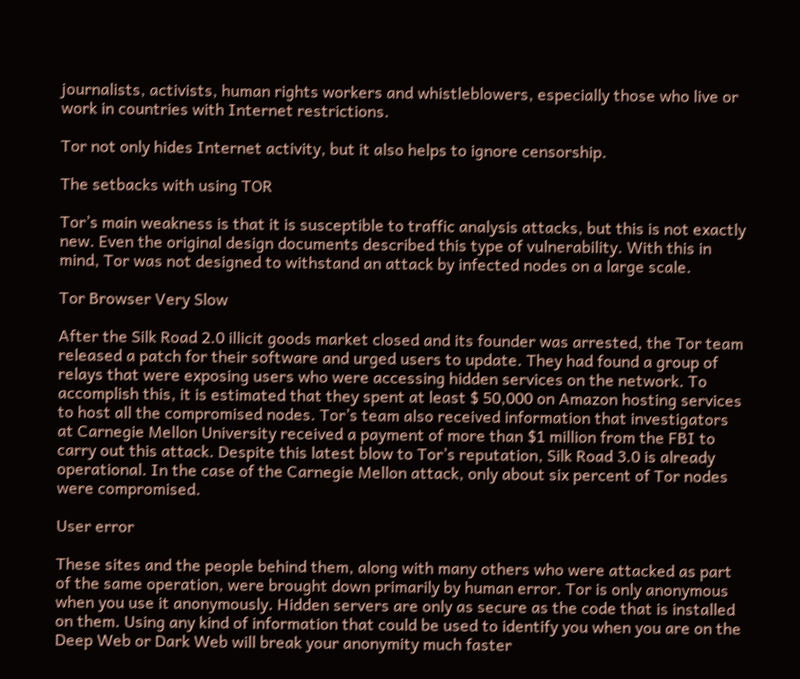journalists, activists, human rights workers and whistleblowers, especially those who live or work in countries with Internet restrictions.

Tor not only hides Internet activity, but it also helps to ignore censorship.

The setbacks with using TOR

Tor’s main weakness is that it is susceptible to traffic analysis attacks, but this is not exactly new. Even the original design documents described this type of vulnerability. With this in mind, Tor was not designed to withstand an attack by infected nodes on a large scale.

Tor Browser Very Slow

After the Silk Road 2.0 illicit goods market closed and its founder was arrested, the Tor team released a patch for their software and urged users to update. They had found a group of relays that were exposing users who were accessing hidden services on the network. To accomplish this, it is estimated that they spent at least $ 50,000 on Amazon hosting services to host all the compromised nodes. Tor’s team also received information that investigators at Carnegie Mellon University received a payment of more than $1 million from the FBI to carry out this attack. Despite this latest blow to Tor’s reputation, Silk Road 3.0 is already operational. In the case of the Carnegie Mellon attack, only about six percent of Tor nodes were compromised.

User error

These sites and the people behind them, along with many others who were attacked as part of the same operation, were brought down primarily by human error. Tor is only anonymous when you use it anonymously. Hidden servers are only as secure as the code that is installed on them. Using any kind of information that could be used to identify you when you are on the Deep Web or Dark Web will break your anonymity much faster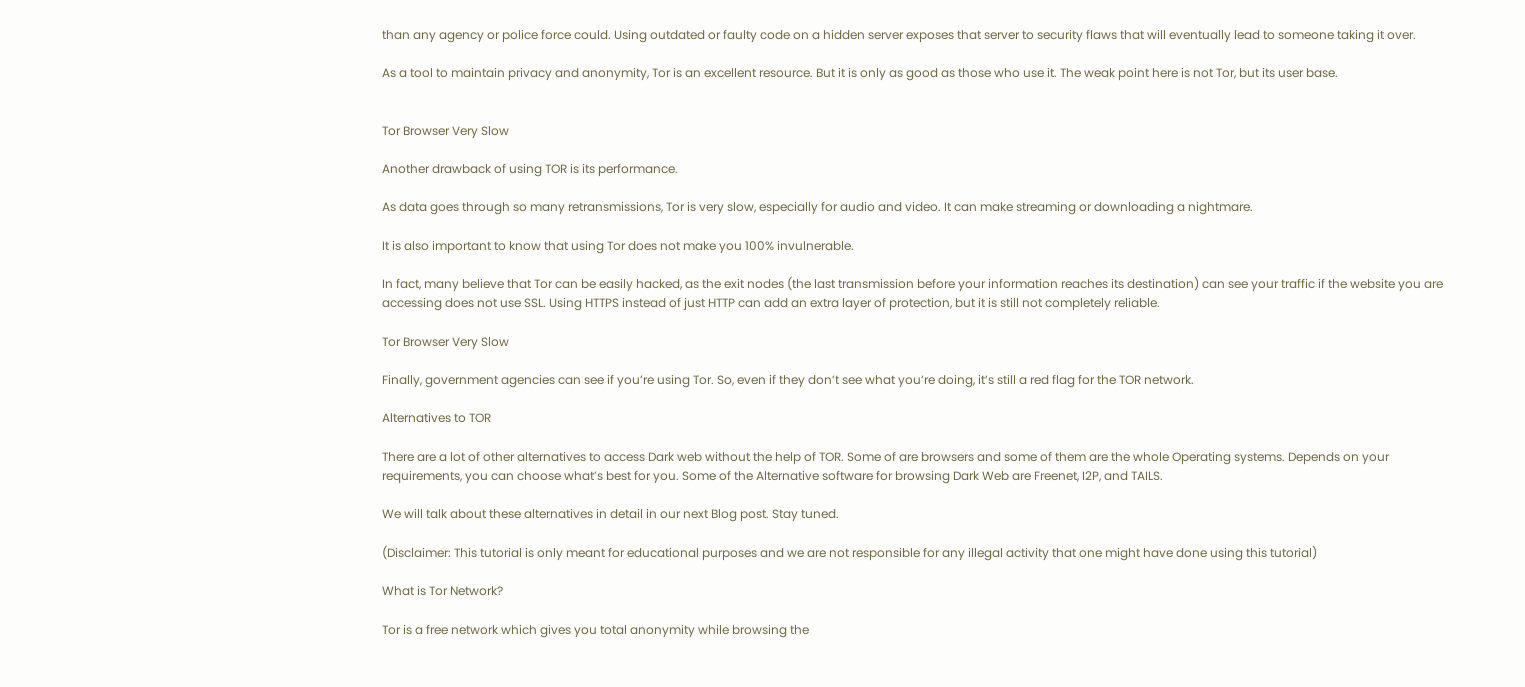than any agency or police force could. Using outdated or faulty code on a hidden server exposes that server to security flaws that will eventually lead to someone taking it over.

As a tool to maintain privacy and anonymity, Tor is an excellent resource. But it is only as good as those who use it. The weak point here is not Tor, but its user base.


Tor Browser Very Slow

Another drawback of using TOR is its performance.

As data goes through so many retransmissions, Tor is very slow, especially for audio and video. It can make streaming or downloading a nightmare.

It is also important to know that using Tor does not make you 100% invulnerable.

In fact, many believe that Tor can be easily hacked, as the exit nodes (the last transmission before your information reaches its destination) can see your traffic if the website you are accessing does not use SSL. Using HTTPS instead of just HTTP can add an extra layer of protection, but it is still not completely reliable.

Tor Browser Very Slow

Finally, government agencies can see if you’re using Tor. So, even if they don’t see what you’re doing, it’s still a red flag for the TOR network.

Alternatives to TOR

There are a lot of other alternatives to access Dark web without the help of TOR. Some of are browsers and some of them are the whole Operating systems. Depends on your requirements, you can choose what’s best for you. Some of the Alternative software for browsing Dark Web are Freenet, I2P, and TAILS.

We will talk about these alternatives in detail in our next Blog post. Stay tuned.

(Disclaimer: This tutorial is only meant for educational purposes and we are not responsible for any illegal activity that one might have done using this tutorial)

What is Tor Network?

Tor is a free network which gives you total anonymity while browsing the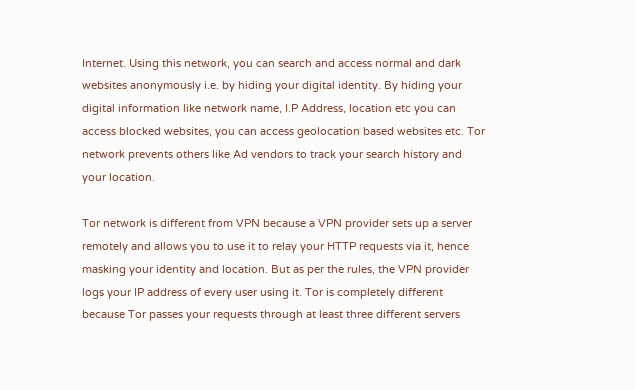Internet. Using this network, you can search and access normal and dark websites anonymously i.e. by hiding your digital identity. By hiding your digital information like network name, I.P Address, location etc you can access blocked websites, you can access geolocation based websites etc. Tor network prevents others like Ad vendors to track your search history and your location.

Tor network is different from VPN because a VPN provider sets up a server remotely and allows you to use it to relay your HTTP requests via it, hence masking your identity and location. But as per the rules, the VPN provider logs your IP address of every user using it. Tor is completely different because Tor passes your requests through at least three different servers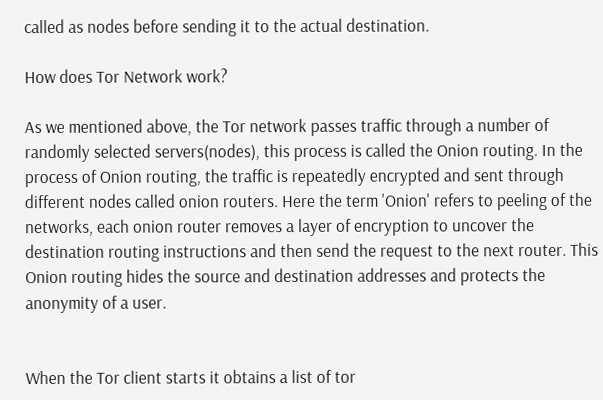called as nodes before sending it to the actual destination.

How does Tor Network work?

As we mentioned above, the Tor network passes traffic through a number of randomly selected servers(nodes), this process is called the Onion routing. In the process of Onion routing, the traffic is repeatedly encrypted and sent through different nodes called onion routers. Here the term 'Onion' refers to peeling of the networks, each onion router removes a layer of encryption to uncover the destination routing instructions and then send the request to the next router. This Onion routing hides the source and destination addresses and protects the anonymity of a user.


When the Tor client starts it obtains a list of tor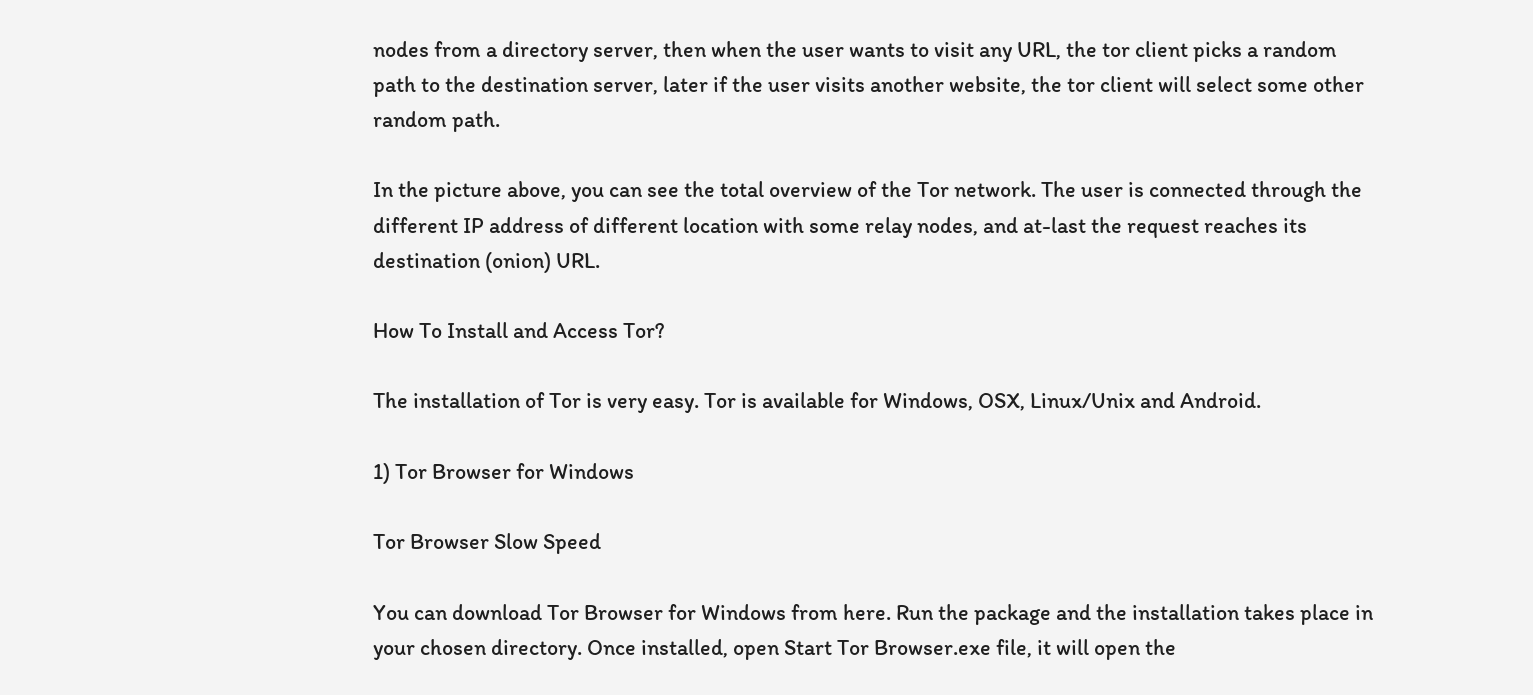nodes from a directory server, then when the user wants to visit any URL, the tor client picks a random path to the destination server, later if the user visits another website, the tor client will select some other random path.

In the picture above, you can see the total overview of the Tor network. The user is connected through the different IP address of different location with some relay nodes, and at-last the request reaches its destination (onion) URL.

How To Install and Access Tor?

The installation of Tor is very easy. Tor is available for Windows, OSX, Linux/Unix and Android.

1) Tor Browser for Windows

Tor Browser Slow Speed

You can download Tor Browser for Windows from here. Run the package and the installation takes place in your chosen directory. Once installed, open Start Tor Browser.exe file, it will open the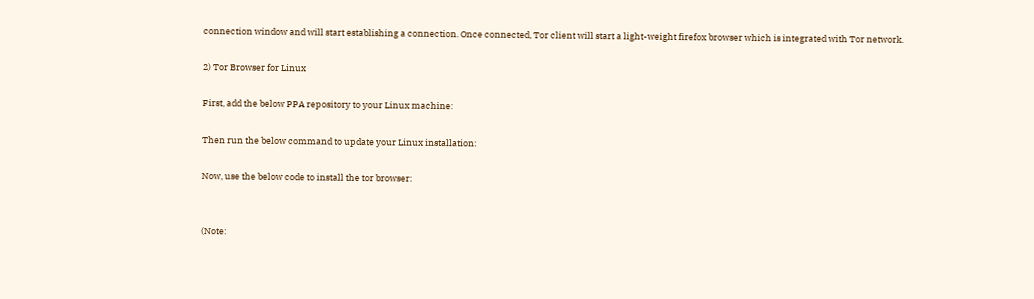connection window and will start establishing a connection. Once connected, Tor client will start a light-weight firefox browser which is integrated with Tor network.

2) Tor Browser for Linux

First, add the below PPA repository to your Linux machine:

Then run the below command to update your Linux installation:

Now, use the below code to install the tor browser:


(Note: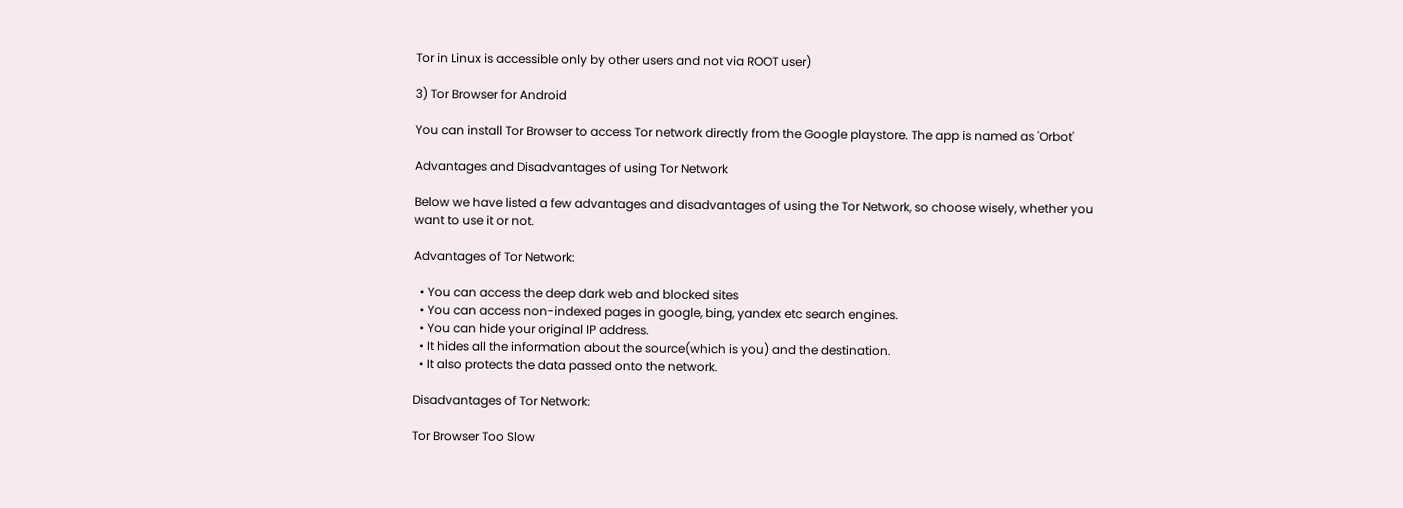Tor in Linux is accessible only by other users and not via ROOT user)

3) Tor Browser for Android

You can install Tor Browser to access Tor network directly from the Google playstore. The app is named as 'Orbot'

Advantages and Disadvantages of using Tor Network

Below we have listed a few advantages and disadvantages of using the Tor Network, so choose wisely, whether you want to use it or not.

Advantages of Tor Network:

  • You can access the deep dark web and blocked sites
  • You can access non-indexed pages in google, bing, yandex etc search engines.
  • You can hide your original IP address.
  • It hides all the information about the source(which is you) and the destination.
  • It also protects the data passed onto the network.

Disadvantages of Tor Network:

Tor Browser Too Slow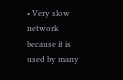• Very slow network because it is used by many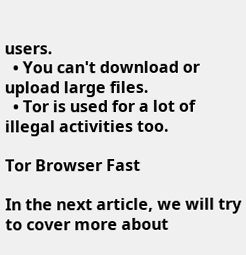users.
  • You can't download or upload large files.
  • Tor is used for a lot of illegal activities too.

Tor Browser Fast

In the next article, we will try to cover more about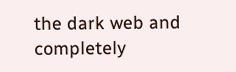the dark web and completely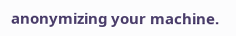anonymizing your machine.